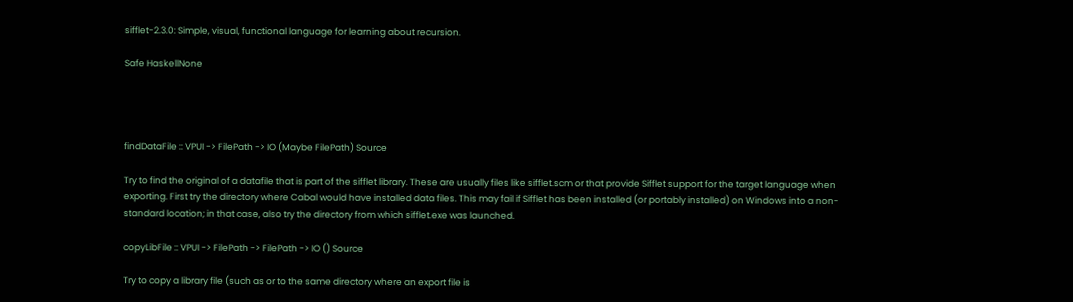sifflet-2.3.0: Simple, visual, functional language for learning about recursion.

Safe HaskellNone




findDataFile :: VPUI -> FilePath -> IO (Maybe FilePath) Source

Try to find the original of a datafile that is part of the sifflet library. These are usually files like sifflet.scm or that provide Sifflet support for the target language when exporting. First try the directory where Cabal would have installed data files. This may fail if Sifflet has been installed (or portably installed) on Windows into a non-standard location; in that case, also try the directory from which sifflet.exe was launched.

copyLibFile :: VPUI -> FilePath -> FilePath -> IO () Source

Try to copy a library file (such as or to the same directory where an export file is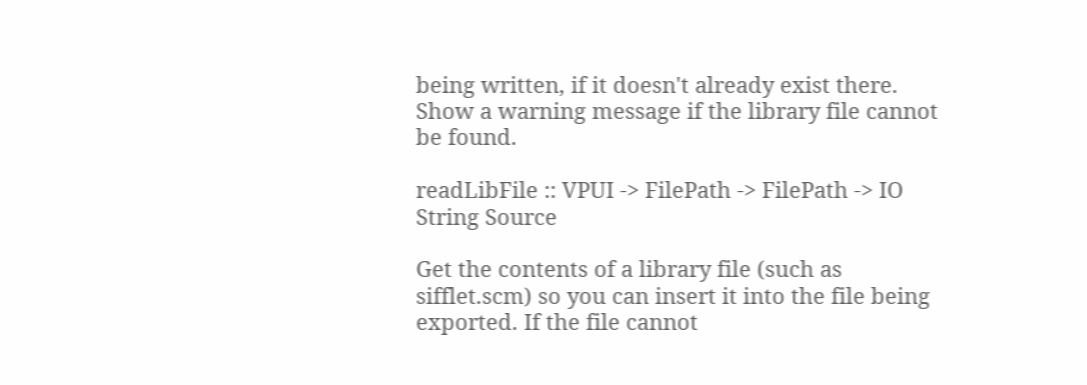being written, if it doesn't already exist there. Show a warning message if the library file cannot be found.

readLibFile :: VPUI -> FilePath -> FilePath -> IO String Source

Get the contents of a library file (such as sifflet.scm) so you can insert it into the file being exported. If the file cannot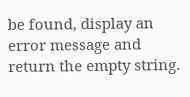be found, display an error message and return the empty string.